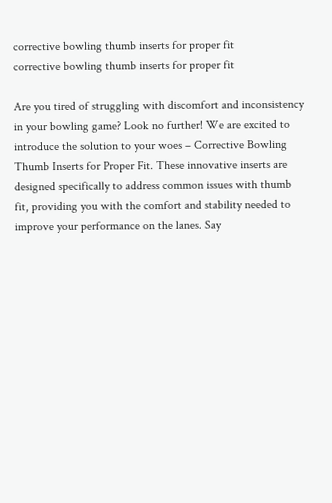corrective bowling thumb inserts for proper fit
corrective bowling thumb inserts for proper fit

Are you tired of struggling with discomfort and inconsistency in your bowling game? Look no further! We are excited to introduce the solution to your woes – Corrective Bowling Thumb Inserts for Proper Fit. These innovative inserts are designed specifically to address common issues with thumb fit, providing you with the comfort and stability needed to improve your performance on the lanes. Say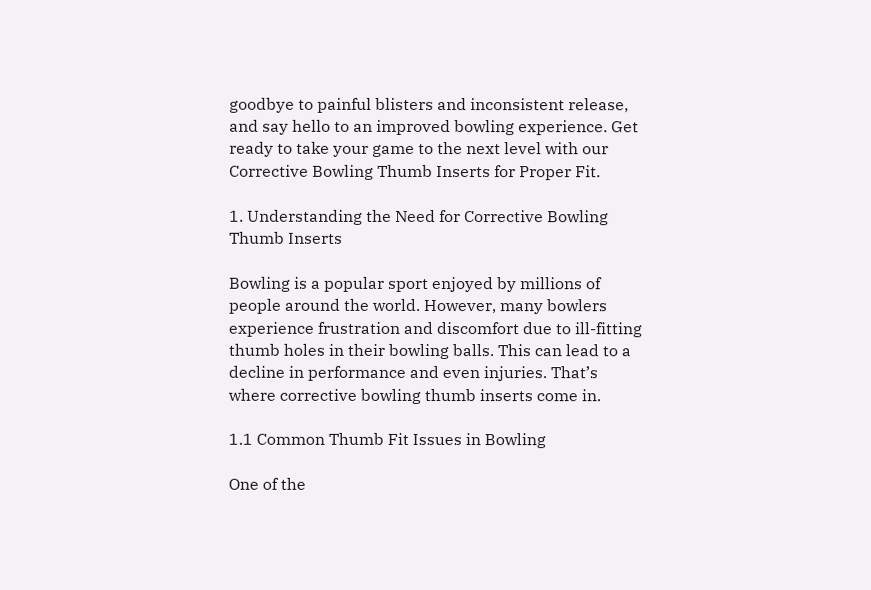goodbye to painful blisters and inconsistent release, and say hello to an improved bowling experience. Get ready to take your game to the next level with our Corrective Bowling Thumb Inserts for Proper Fit.

1. Understanding the Need for Corrective Bowling Thumb Inserts

Bowling is a popular sport enjoyed by millions of people around the world. However, many bowlers experience frustration and discomfort due to ill-fitting thumb holes in their bowling balls. This can lead to a decline in performance and even injuries. That’s where corrective bowling thumb inserts come in.

1.1 Common Thumb Fit Issues in Bowling

One of the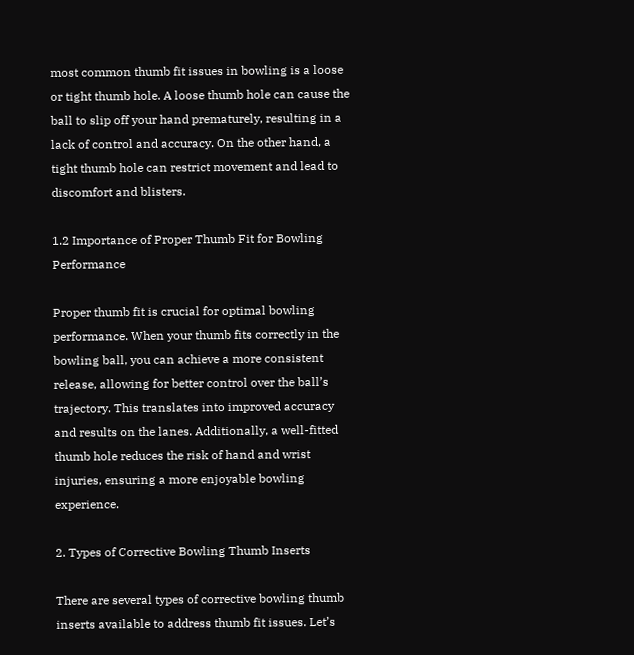most common thumb fit issues in bowling is a loose or tight thumb hole. A loose thumb hole can cause the ball to slip off your hand prematurely, resulting in a lack of control and accuracy. On the other hand, a tight thumb hole can restrict movement and lead to discomfort and blisters.

1.2 Importance of Proper Thumb Fit for Bowling Performance

Proper thumb fit is crucial for optimal bowling performance. When your thumb fits correctly in the bowling ball, you can achieve a more consistent release, allowing for better control over the ball’s trajectory. This translates into improved accuracy and results on the lanes. Additionally, a well-fitted thumb hole reduces the risk of hand and wrist injuries, ensuring a more enjoyable bowling experience.

2. Types of Corrective Bowling Thumb Inserts

There are several types of corrective bowling thumb inserts available to address thumb fit issues. Let’s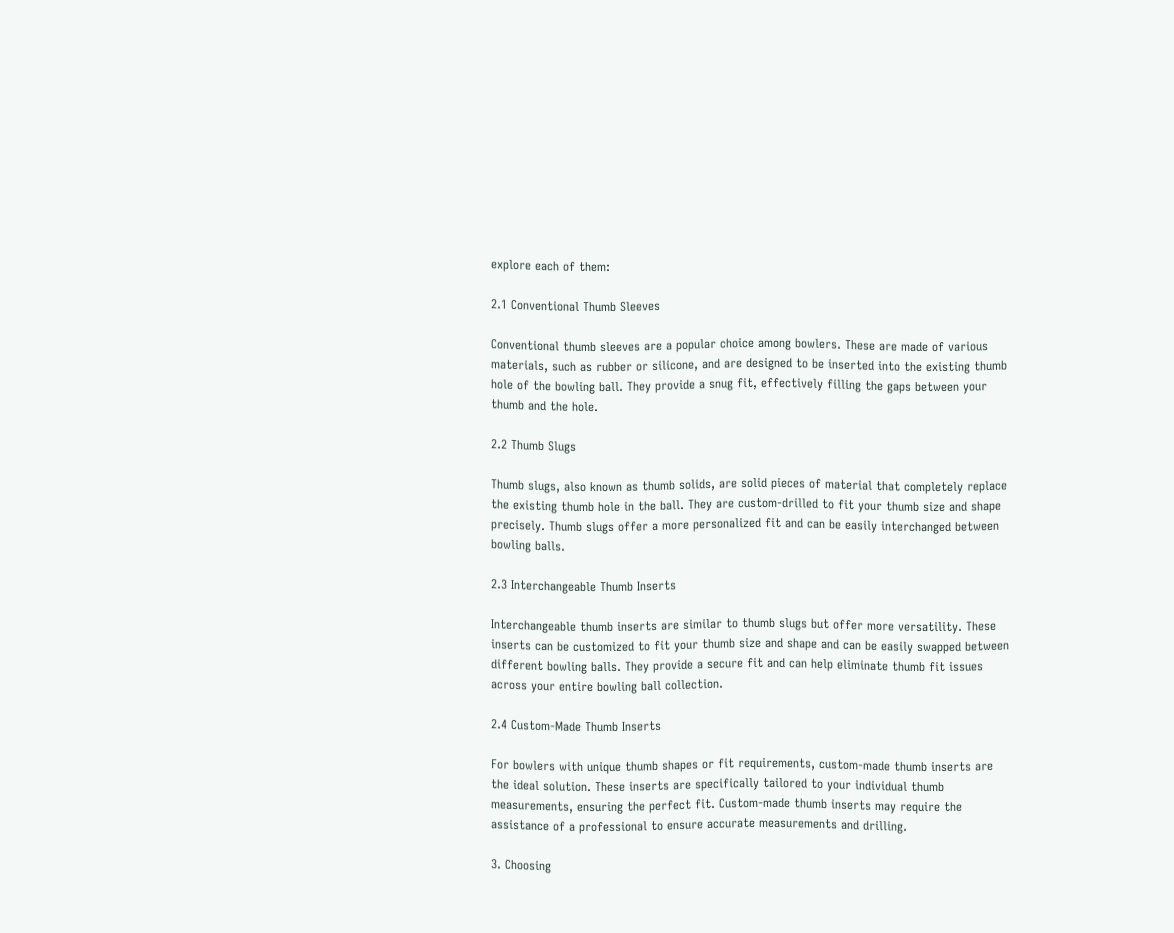explore each of them:

2.1 Conventional Thumb Sleeves

Conventional thumb sleeves are a popular choice among bowlers. These are made of various materials, such as rubber or silicone, and are designed to be inserted into the existing thumb hole of the bowling ball. They provide a snug fit, effectively filling the gaps between your thumb and the hole.

2.2 Thumb Slugs

Thumb slugs, also known as thumb solids, are solid pieces of material that completely replace the existing thumb hole in the ball. They are custom-drilled to fit your thumb size and shape precisely. Thumb slugs offer a more personalized fit and can be easily interchanged between bowling balls.

2.3 Interchangeable Thumb Inserts

Interchangeable thumb inserts are similar to thumb slugs but offer more versatility. These inserts can be customized to fit your thumb size and shape and can be easily swapped between different bowling balls. They provide a secure fit and can help eliminate thumb fit issues across your entire bowling ball collection.

2.4 Custom-Made Thumb Inserts

For bowlers with unique thumb shapes or fit requirements, custom-made thumb inserts are the ideal solution. These inserts are specifically tailored to your individual thumb measurements, ensuring the perfect fit. Custom-made thumb inserts may require the assistance of a professional to ensure accurate measurements and drilling.

3. Choosing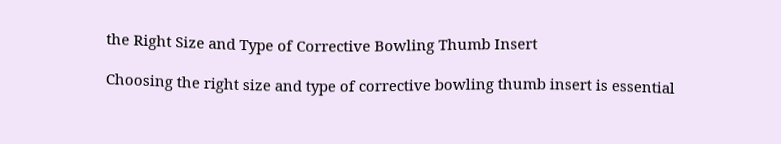the Right Size and Type of Corrective Bowling Thumb Insert

Choosing the right size and type of corrective bowling thumb insert is essential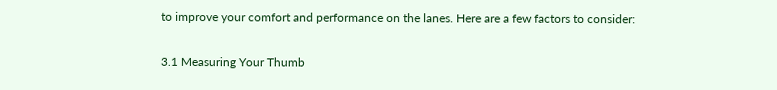to improve your comfort and performance on the lanes. Here are a few factors to consider:

3.1 Measuring Your Thumb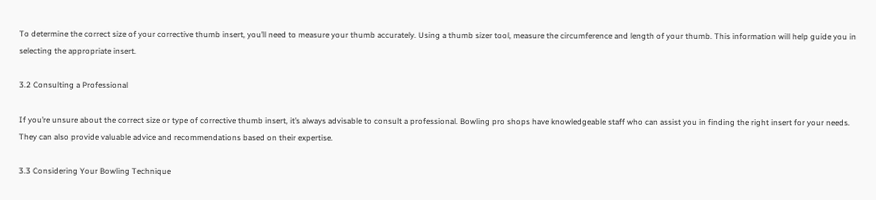To determine the correct size of your corrective thumb insert, you’ll need to measure your thumb accurately. Using a thumb sizer tool, measure the circumference and length of your thumb. This information will help guide you in selecting the appropriate insert.

3.2 Consulting a Professional

If you’re unsure about the correct size or type of corrective thumb insert, it’s always advisable to consult a professional. Bowling pro shops have knowledgeable staff who can assist you in finding the right insert for your needs. They can also provide valuable advice and recommendations based on their expertise.

3.3 Considering Your Bowling Technique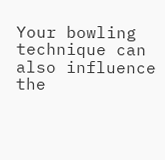Your bowling technique can also influence the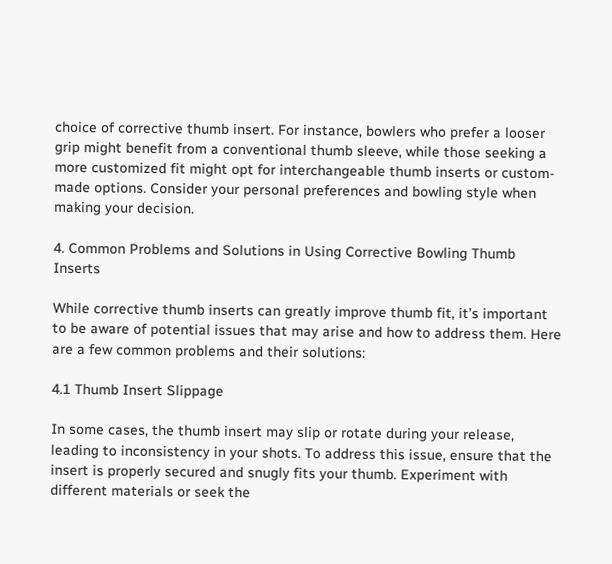choice of corrective thumb insert. For instance, bowlers who prefer a looser grip might benefit from a conventional thumb sleeve, while those seeking a more customized fit might opt for interchangeable thumb inserts or custom-made options. Consider your personal preferences and bowling style when making your decision.

4. Common Problems and Solutions in Using Corrective Bowling Thumb Inserts

While corrective thumb inserts can greatly improve thumb fit, it’s important to be aware of potential issues that may arise and how to address them. Here are a few common problems and their solutions:

4.1 Thumb Insert Slippage

In some cases, the thumb insert may slip or rotate during your release, leading to inconsistency in your shots. To address this issue, ensure that the insert is properly secured and snugly fits your thumb. Experiment with different materials or seek the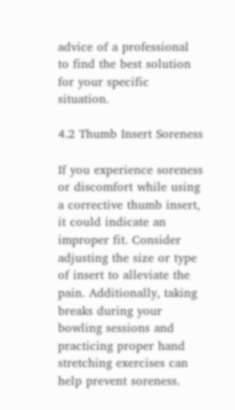advice of a professional to find the best solution for your specific situation.

4.2 Thumb Insert Soreness

If you experience soreness or discomfort while using a corrective thumb insert, it could indicate an improper fit. Consider adjusting the size or type of insert to alleviate the pain. Additionally, taking breaks during your bowling sessions and practicing proper hand stretching exercises can help prevent soreness.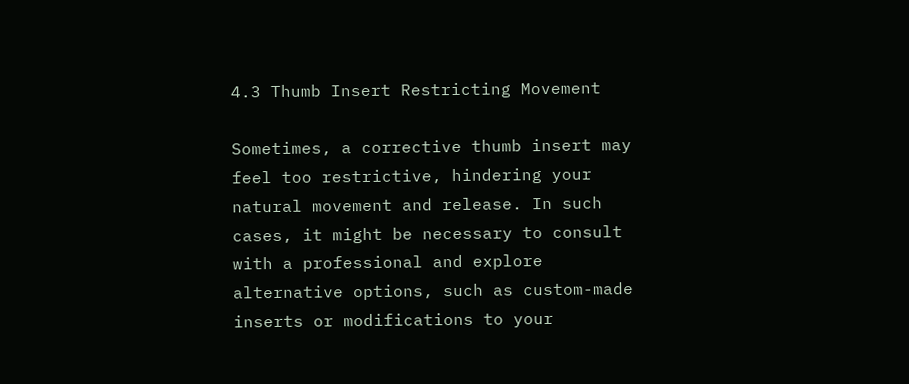4.3 Thumb Insert Restricting Movement

Sometimes, a corrective thumb insert may feel too restrictive, hindering your natural movement and release. In such cases, it might be necessary to consult with a professional and explore alternative options, such as custom-made inserts or modifications to your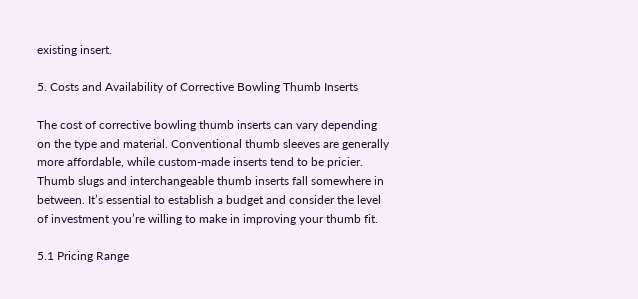existing insert.

5. Costs and Availability of Corrective Bowling Thumb Inserts

The cost of corrective bowling thumb inserts can vary depending on the type and material. Conventional thumb sleeves are generally more affordable, while custom-made inserts tend to be pricier. Thumb slugs and interchangeable thumb inserts fall somewhere in between. It’s essential to establish a budget and consider the level of investment you’re willing to make in improving your thumb fit.

5.1 Pricing Range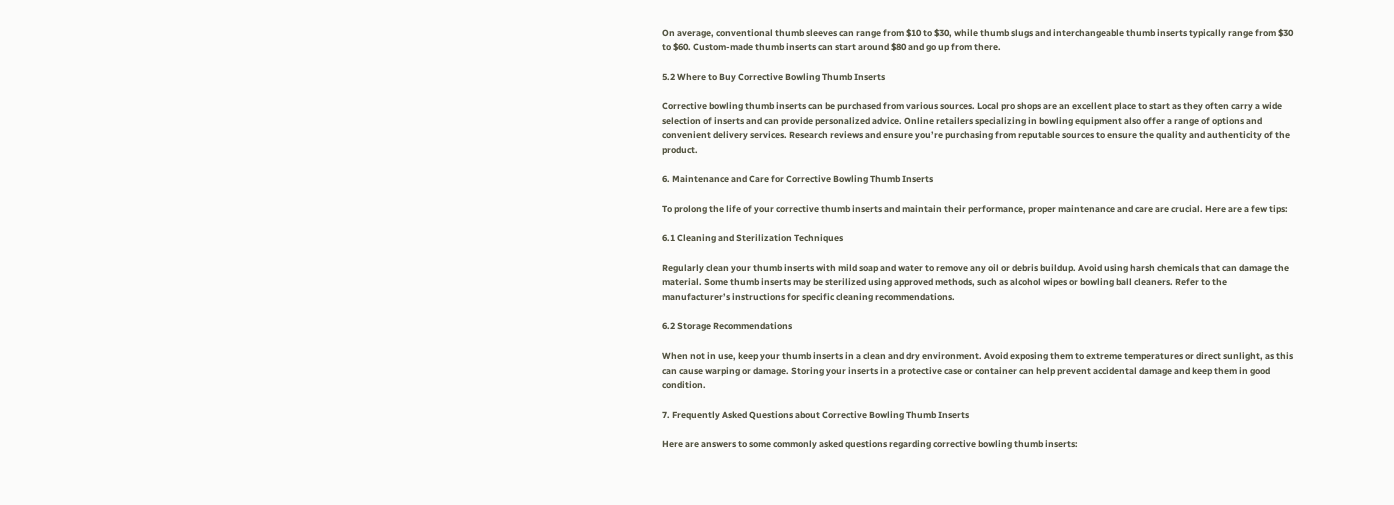On average, conventional thumb sleeves can range from $10 to $30, while thumb slugs and interchangeable thumb inserts typically range from $30 to $60. Custom-made thumb inserts can start around $80 and go up from there.

5.2 Where to Buy Corrective Bowling Thumb Inserts

Corrective bowling thumb inserts can be purchased from various sources. Local pro shops are an excellent place to start as they often carry a wide selection of inserts and can provide personalized advice. Online retailers specializing in bowling equipment also offer a range of options and convenient delivery services. Research reviews and ensure you’re purchasing from reputable sources to ensure the quality and authenticity of the product.

6. Maintenance and Care for Corrective Bowling Thumb Inserts

To prolong the life of your corrective thumb inserts and maintain their performance, proper maintenance and care are crucial. Here are a few tips:

6.1 Cleaning and Sterilization Techniques

Regularly clean your thumb inserts with mild soap and water to remove any oil or debris buildup. Avoid using harsh chemicals that can damage the material. Some thumb inserts may be sterilized using approved methods, such as alcohol wipes or bowling ball cleaners. Refer to the manufacturer’s instructions for specific cleaning recommendations.

6.2 Storage Recommendations

When not in use, keep your thumb inserts in a clean and dry environment. Avoid exposing them to extreme temperatures or direct sunlight, as this can cause warping or damage. Storing your inserts in a protective case or container can help prevent accidental damage and keep them in good condition.

7. Frequently Asked Questions about Corrective Bowling Thumb Inserts

Here are answers to some commonly asked questions regarding corrective bowling thumb inserts: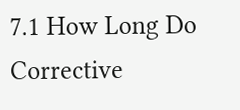7.1 How Long Do Corrective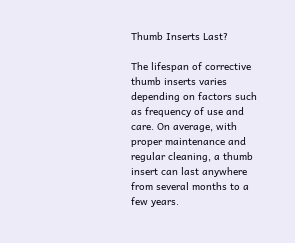Thumb Inserts Last?

The lifespan of corrective thumb inserts varies depending on factors such as frequency of use and care. On average, with proper maintenance and regular cleaning, a thumb insert can last anywhere from several months to a few years.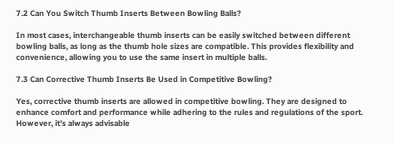7.2 Can You Switch Thumb Inserts Between Bowling Balls?

In most cases, interchangeable thumb inserts can be easily switched between different bowling balls, as long as the thumb hole sizes are compatible. This provides flexibility and convenience, allowing you to use the same insert in multiple balls.

7.3 Can Corrective Thumb Inserts Be Used in Competitive Bowling?

Yes, corrective thumb inserts are allowed in competitive bowling. They are designed to enhance comfort and performance while adhering to the rules and regulations of the sport. However, it’s always advisable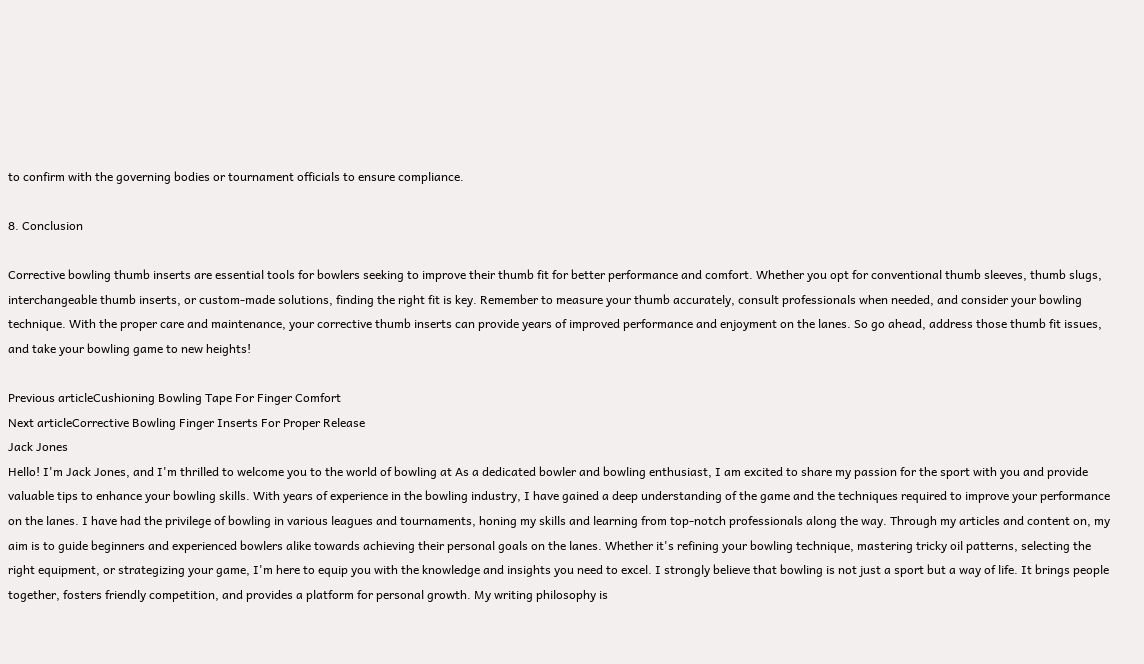to confirm with the governing bodies or tournament officials to ensure compliance.

8. Conclusion

Corrective bowling thumb inserts are essential tools for bowlers seeking to improve their thumb fit for better performance and comfort. Whether you opt for conventional thumb sleeves, thumb slugs, interchangeable thumb inserts, or custom-made solutions, finding the right fit is key. Remember to measure your thumb accurately, consult professionals when needed, and consider your bowling technique. With the proper care and maintenance, your corrective thumb inserts can provide years of improved performance and enjoyment on the lanes. So go ahead, address those thumb fit issues, and take your bowling game to new heights!

Previous articleCushioning Bowling Tape For Finger Comfort
Next articleCorrective Bowling Finger Inserts For Proper Release
Jack Jones
Hello! I'm Jack Jones, and I'm thrilled to welcome you to the world of bowling at As a dedicated bowler and bowling enthusiast, I am excited to share my passion for the sport with you and provide valuable tips to enhance your bowling skills. With years of experience in the bowling industry, I have gained a deep understanding of the game and the techniques required to improve your performance on the lanes. I have had the privilege of bowling in various leagues and tournaments, honing my skills and learning from top-notch professionals along the way. Through my articles and content on, my aim is to guide beginners and experienced bowlers alike towards achieving their personal goals on the lanes. Whether it's refining your bowling technique, mastering tricky oil patterns, selecting the right equipment, or strategizing your game, I'm here to equip you with the knowledge and insights you need to excel. I strongly believe that bowling is not just a sport but a way of life. It brings people together, fosters friendly competition, and provides a platform for personal growth. My writing philosophy is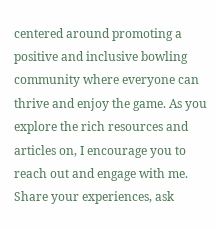centered around promoting a positive and inclusive bowling community where everyone can thrive and enjoy the game. As you explore the rich resources and articles on, I encourage you to reach out and engage with me. Share your experiences, ask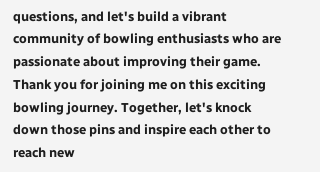questions, and let's build a vibrant community of bowling enthusiasts who are passionate about improving their game. Thank you for joining me on this exciting bowling journey. Together, let's knock down those pins and inspire each other to reach new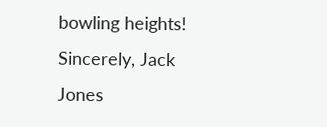bowling heights! Sincerely, Jack Jones